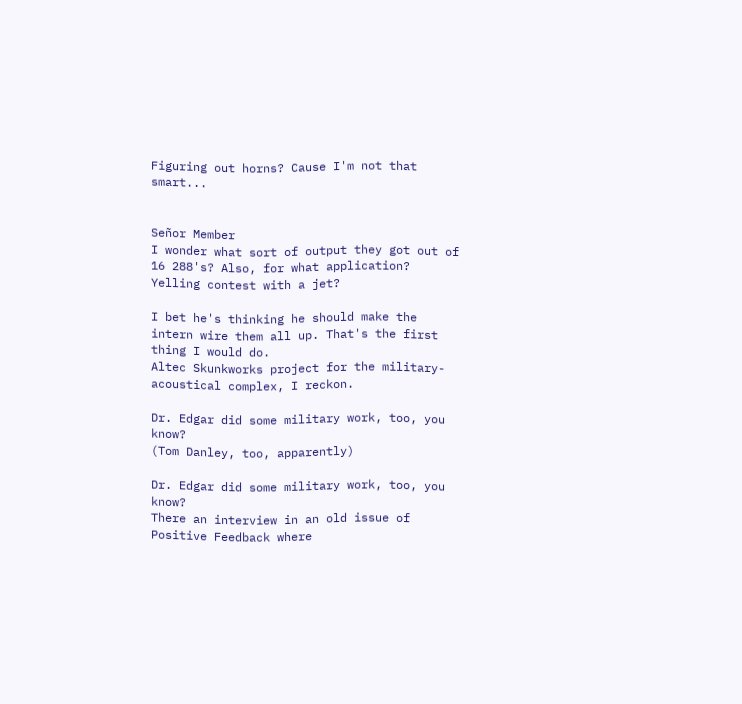Figuring out horns? Cause I'm not that smart...


Señor Member
I wonder what sort of output they got out of 16 288's? Also, for what application? Yelling contest with a jet?

I bet he's thinking he should make the intern wire them all up. That's the first thing I would do.
Altec Skunkworks project for the military-acoustical complex, I reckon.

Dr. Edgar did some military work, too, you know?
(Tom Danley, too, apparently)

Dr. Edgar did some military work, too, you know?
There an interview in an old issue of Positive Feedback where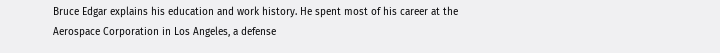Bruce Edgar explains his education and work history. He spent most of his career at the Aerospace Corporation in Los Angeles, a defense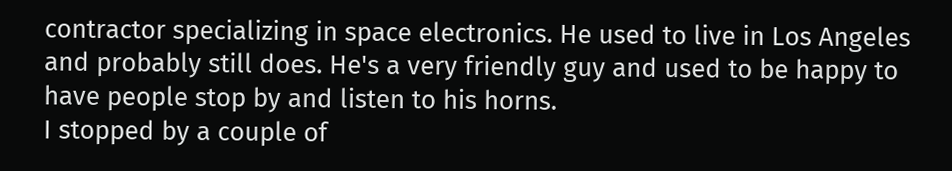contractor specializing in space electronics. He used to live in Los Angeles and probably still does. He's a very friendly guy and used to be happy to have people stop by and listen to his horns.
I stopped by a couple of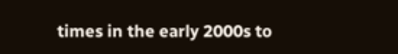times in the early 2000s to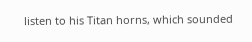listen to his Titan horns, which sounded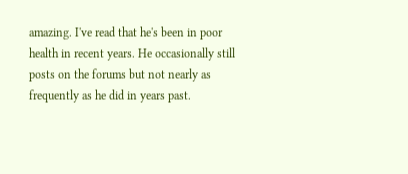amazing. I've read that he's been in poor health in recent years. He occasionally still posts on the forums but not nearly as frequently as he did in years past.